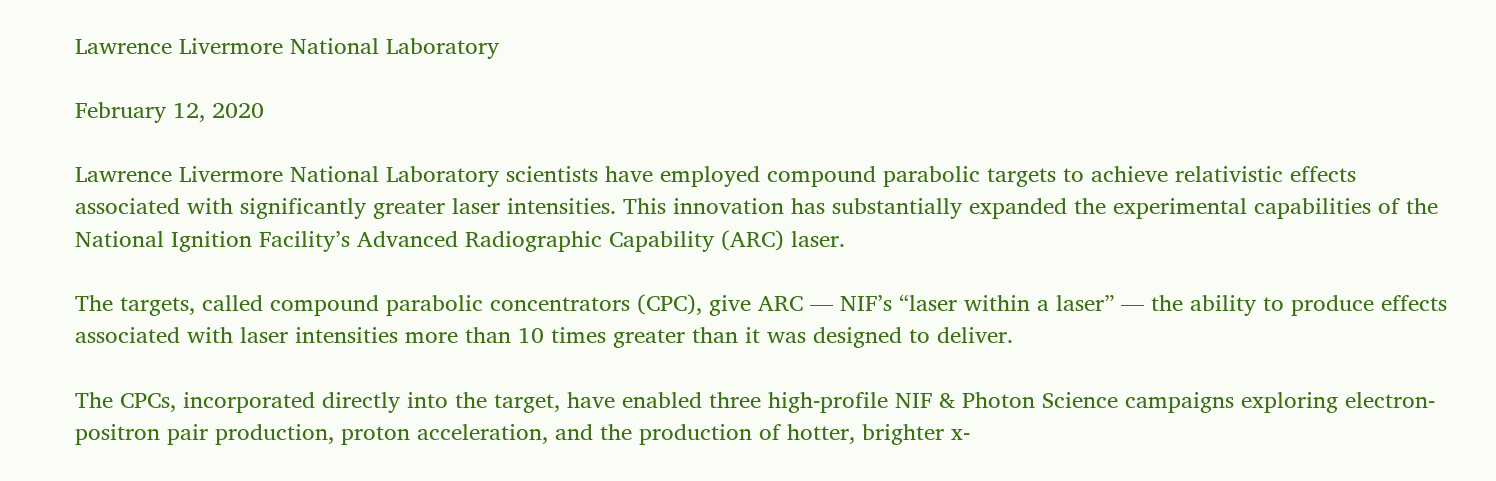Lawrence Livermore National Laboratory

February 12, 2020

Lawrence Livermore National Laboratory scientists have employed compound parabolic targets to achieve relativistic effects associated with significantly greater laser intensities. This innovation has substantially expanded the experimental capabilities of the National Ignition Facility’s Advanced Radiographic Capability (ARC) laser.

The targets, called compound parabolic concentrators (CPC), give ARC — NIF’s “laser within a laser” — the ability to produce effects associated with laser intensities more than 10 times greater than it was designed to deliver.

The CPCs, incorporated directly into the target, have enabled three high-profile NIF & Photon Science campaigns exploring electron-positron pair production, proton acceleration, and the production of hotter, brighter x-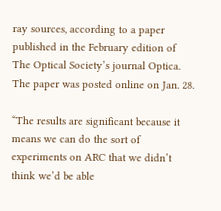ray sources, according to a paper published in the February edition of The Optical Society’s journal Optica. The paper was posted online on Jan. 28.

“The results are significant because it means we can do the sort of experiments on ARC that we didn’t think we’d be able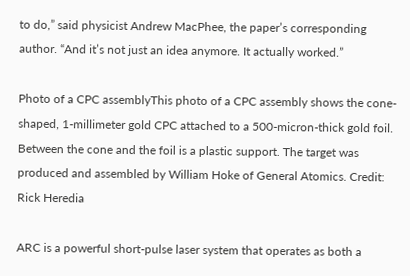to do,” said physicist Andrew MacPhee, the paper’s corresponding author. “And it’s not just an idea anymore. It actually worked.”

Photo of a CPC assemblyThis photo of a CPC assembly shows the cone-shaped, 1-millimeter gold CPC attached to a 500-micron-thick gold foil. Between the cone and the foil is a plastic support. The target was produced and assembled by William Hoke of General Atomics. Credit: Rick Heredia

ARC is a powerful short-pulse laser system that operates as both a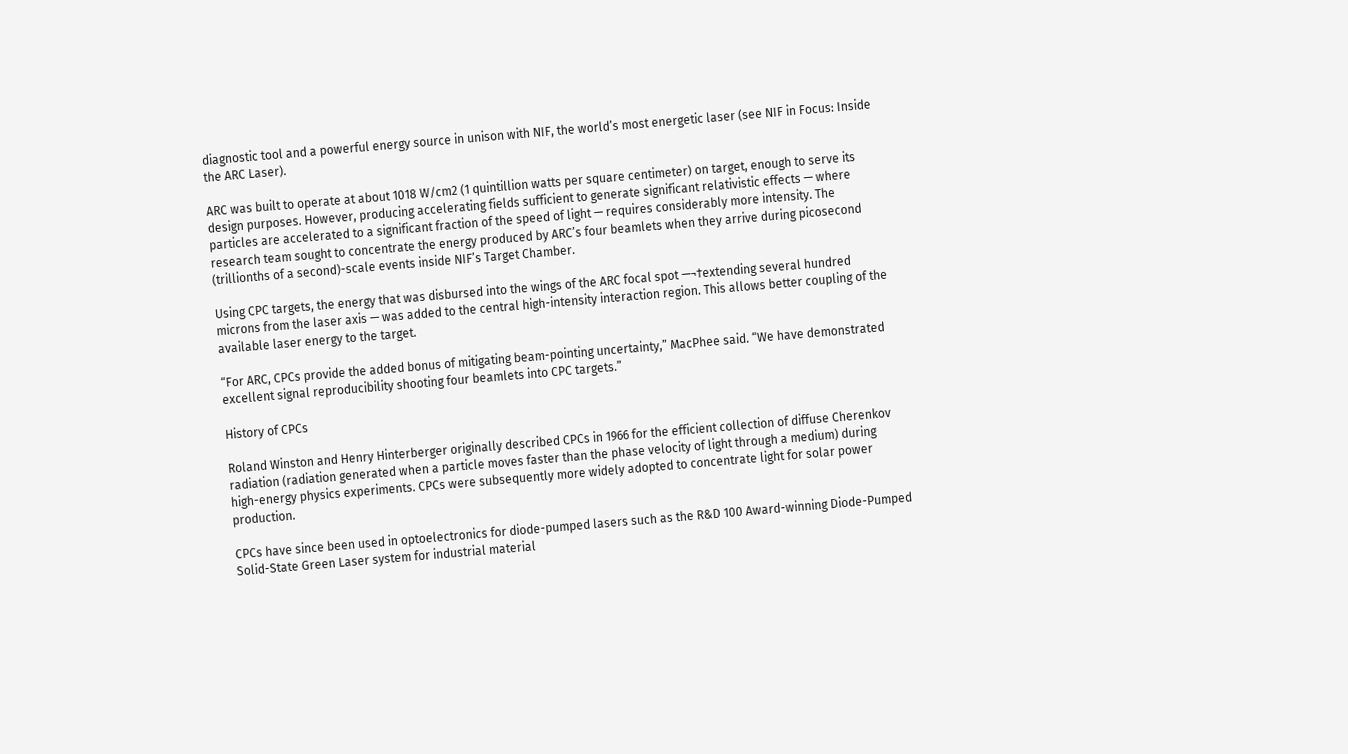diagnostic tool and a powerful energy source in unison with NIF, the world’s most energetic laser (see NIF in Focus: Inside the ARC Laser).

ARC was built to operate at about 1018 W/cm2 (1 quintillion watts per square centimeter) on target, enough to serve its design purposes. However, producing accelerating fields sufficient to generate significant relativistic effects — where particles are accelerated to a significant fraction of the speed of light — requires considerably more intensity. The research team sought to concentrate the energy produced by ARC’s four beamlets when they arrive during picosecond (trillionths of a second)-scale events inside NIF’s Target Chamber.

Using CPC targets, the energy that was disbursed into the wings of the ARC focal spot —¬†extending several hundred microns from the laser axis — was added to the central high-intensity interaction region. This allows better coupling of the available laser energy to the target.

“For ARC, CPCs provide the added bonus of mitigating beam-pointing uncertainty,” MacPhee said. “We have demonstrated excellent signal reproducibility shooting four beamlets into CPC targets.”

History of CPCs

Roland Winston and Henry Hinterberger originally described CPCs in 1966 for the efficient collection of diffuse Cherenkov radiation (radiation generated when a particle moves faster than the phase velocity of light through a medium) during high-energy physics experiments. CPCs were subsequently more widely adopted to concentrate light for solar power production.

CPCs have since been used in optoelectronics for diode-pumped lasers such as the R&D 100 Award-winning Diode-Pumped Solid-State Green Laser system for industrial material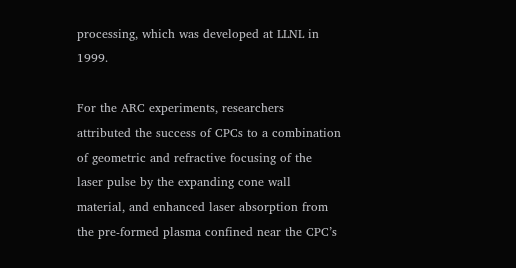processing, which was developed at LLNL in 1999.

For the ARC experiments, researchers attributed the success of CPCs to a combination of geometric and refractive focusing of the laser pulse by the expanding cone wall material, and enhanced laser absorption from the pre-formed plasma confined near the CPC’s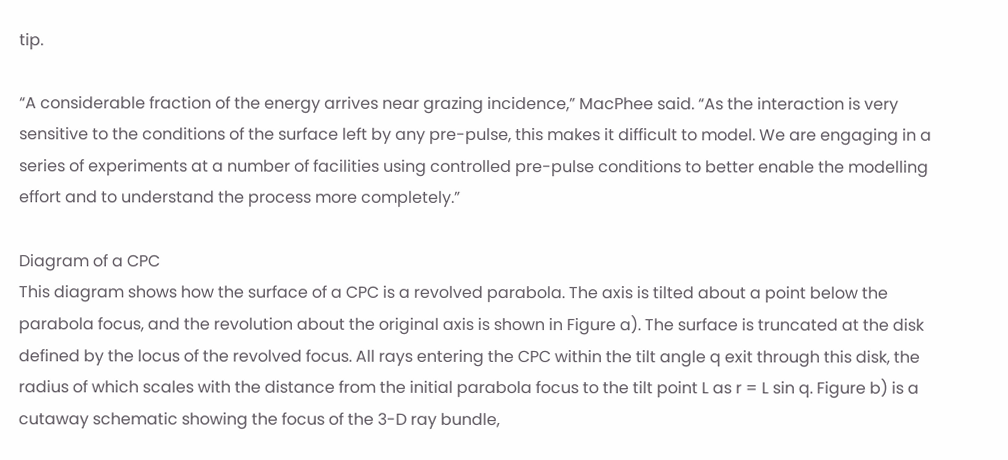tip.

“A considerable fraction of the energy arrives near grazing incidence,” MacPhee said. “As the interaction is very sensitive to the conditions of the surface left by any pre-pulse, this makes it difficult to model. We are engaging in a series of experiments at a number of facilities using controlled pre-pulse conditions to better enable the modelling effort and to understand the process more completely.”

Diagram of a CPC
This diagram shows how the surface of a CPC is a revolved parabola. The axis is tilted about a point below the parabola focus, and the revolution about the original axis is shown in Figure a). The surface is truncated at the disk defined by the locus of the revolved focus. All rays entering the CPC within the tilt angle q exit through this disk, the radius of which scales with the distance from the initial parabola focus to the tilt point L as r = L sin q. Figure b) is a cutaway schematic showing the focus of the 3-D ray bundle,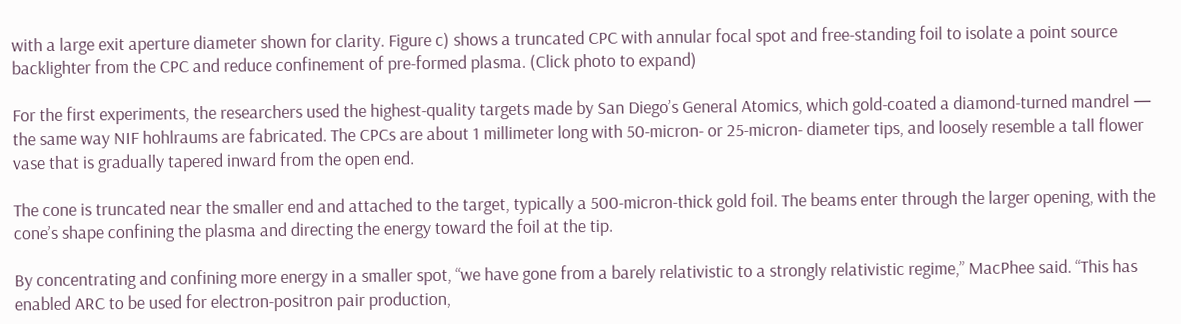with a large exit aperture diameter shown for clarity. Figure c) shows a truncated CPC with annular focal spot and free-standing foil to isolate a point source backlighter from the CPC and reduce confinement of pre-formed plasma. (Click photo to expand)

For the first experiments, the researchers used the highest-quality targets made by San Diego’s General Atomics, which gold-coated a diamond-turned mandrel — the same way NIF hohlraums are fabricated. The CPCs are about 1 millimeter long with 50-micron- or 25-micron- diameter tips, and loosely resemble a tall flower vase that is gradually tapered inward from the open end.

The cone is truncated near the smaller end and attached to the target, typically a 500-micron-thick gold foil. The beams enter through the larger opening, with the cone’s shape confining the plasma and directing the energy toward the foil at the tip.

By concentrating and confining more energy in a smaller spot, “we have gone from a barely relativistic to a strongly relativistic regime,” MacPhee said. “This has enabled ARC to be used for electron-positron pair production,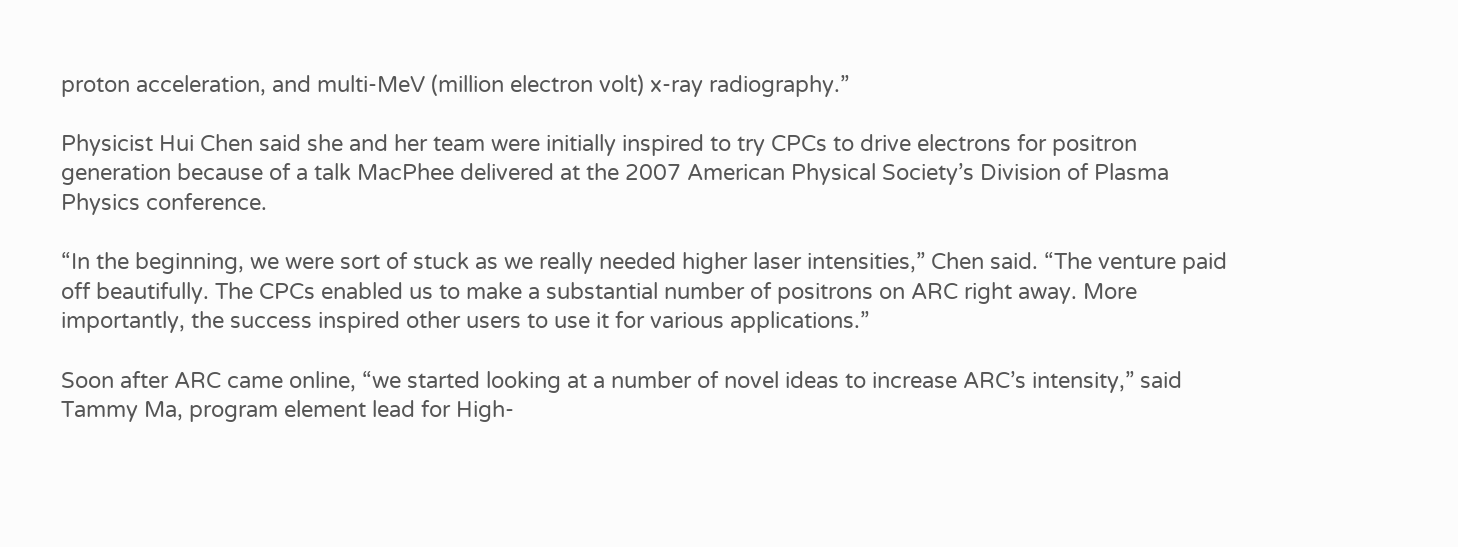proton acceleration, and multi-MeV (million electron volt) x-ray radiography.”

Physicist Hui Chen said she and her team were initially inspired to try CPCs to drive electrons for positron generation because of a talk MacPhee delivered at the 2007 American Physical Society’s Division of Plasma Physics conference.

“In the beginning, we were sort of stuck as we really needed higher laser intensities,” Chen said. “The venture paid off beautifully. The CPCs enabled us to make a substantial number of positrons on ARC right away. More importantly, the success inspired other users to use it for various applications.”

Soon after ARC came online, “we started looking at a number of novel ideas to increase ARC’s intensity,” said Tammy Ma, program element lead for High-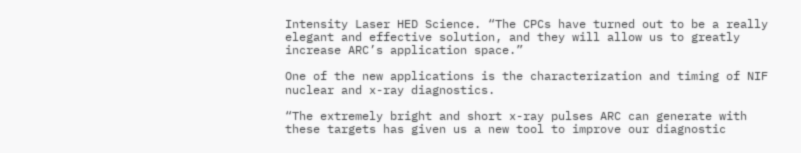Intensity Laser HED Science. “The CPCs have turned out to be a really elegant and effective solution, and they will allow us to greatly increase ARC’s application space.”

One of the new applications is the characterization and timing of NIF nuclear and x-ray diagnostics.

“The extremely bright and short x-ray pulses ARC can generate with these targets has given us a new tool to improve our diagnostic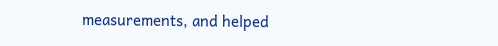measurements, and helped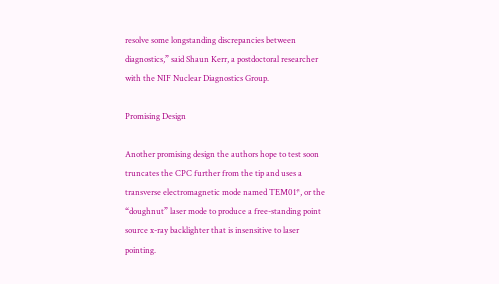resolve some longstanding discrepancies between diagnostics,” said Shaun Kerr, a postdoctoral researcher with the NIF Nuclear Diagnostics Group.

Promising Design

Another promising design the authors hope to test soon truncates the CPC further from the tip and uses a transverse electromagnetic mode named TEM01*, or the “doughnut” laser mode to produce a free-standing point source x-ray backlighter that is insensitive to laser pointing.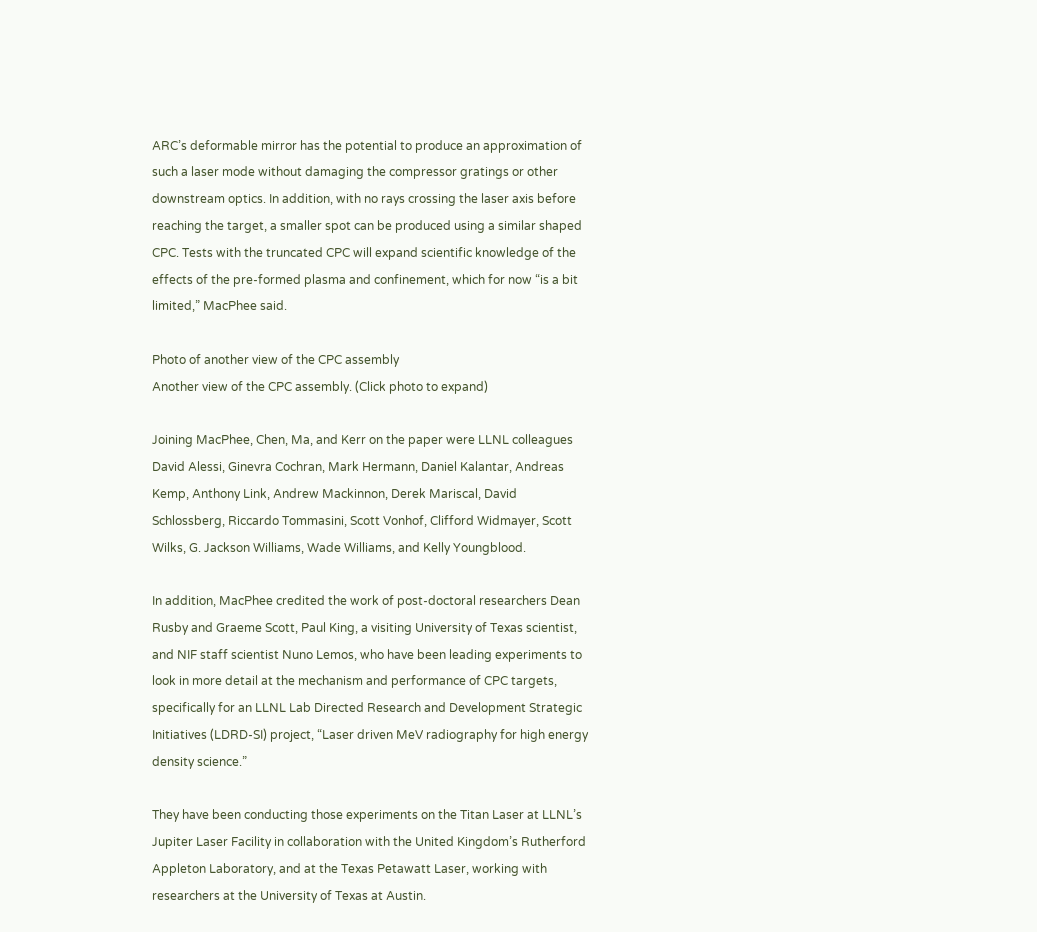ARC’s deformable mirror has the potential to produce an approximation of such a laser mode without damaging the compressor gratings or other downstream optics. In addition, with no rays crossing the laser axis before reaching the target, a smaller spot can be produced using a similar shaped CPC. Tests with the truncated CPC will expand scientific knowledge of the effects of the pre-formed plasma and confinement, which for now “is a bit limited,” MacPhee said.

Photo of another view of the CPC assembly
Another view of the CPC assembly. (Click photo to expand)

Joining MacPhee, Chen, Ma, and Kerr on the paper were LLNL colleagues David Alessi, Ginevra Cochran, Mark Hermann, Daniel Kalantar, Andreas Kemp, Anthony Link, Andrew Mackinnon, Derek Mariscal, David Schlossberg, Riccardo Tommasini, Scott Vonhof, Clifford Widmayer, Scott Wilks, G. Jackson Williams, Wade Williams, and Kelly Youngblood.

In addition, MacPhee credited the work of post-doctoral researchers Dean Rusby and Graeme Scott, Paul King, a visiting University of Texas scientist, and NIF staff scientist Nuno Lemos, who have been leading experiments to look in more detail at the mechanism and performance of CPC targets, specifically for an LLNL Lab Directed Research and Development Strategic Initiatives (LDRD-SI) project, “Laser driven MeV radiography for high energy density science.”

They have been conducting those experiments on the Titan Laser at LLNL’s Jupiter Laser Facility in collaboration with the United Kingdom’s Rutherford Appleton Laboratory, and at the Texas Petawatt Laser, working with researchers at the University of Texas at Austin.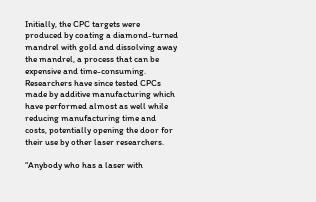Initially, the CPC targets were produced by coating a diamond-turned mandrel with gold and dissolving away the mandrel, a process that can be expensive and time-consuming. Researchers have since tested CPCs made by additive manufacturing which have performed almost as well while reducing manufacturing time and costs, potentially opening the door for their use by other laser researchers.

“Anybody who has a laser with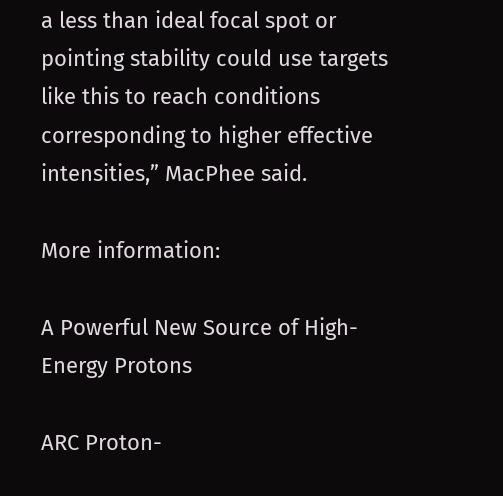a less than ideal focal spot or pointing stability could use targets like this to reach conditions corresponding to higher effective intensities,” MacPhee said.

More information:

A Powerful New Source of High-Energy Protons

ARC Proton-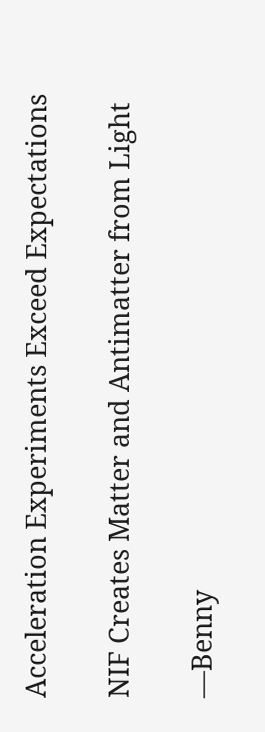Acceleration Experiments Exceed Expectations

NIF Creates Matter and Antimatter from Light

—Benny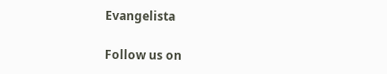Evangelista

Follow us on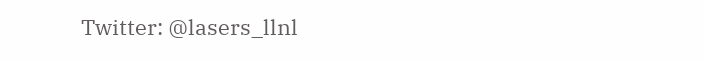Twitter: @lasers_llnl